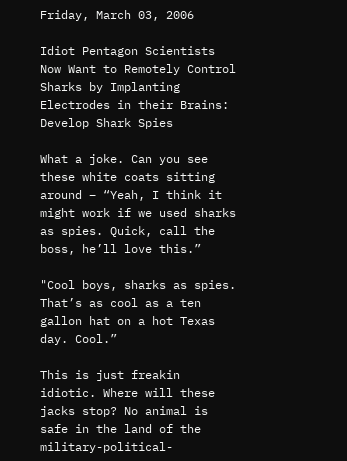Friday, March 03, 2006

Idiot Pentagon Scientists Now Want to Remotely Control Sharks by Implanting Electrodes in their Brains: Develop Shark Spies

What a joke. Can you see these white coats sitting around – “Yeah, I think it might work if we used sharks as spies. Quick, call the boss, he’ll love this.”

"Cool boys, sharks as spies. That’s as cool as a ten gallon hat on a hot Texas day. Cool.”

This is just freakin idiotic. Where will these jacks stop? No animal is safe in the land of the military-political-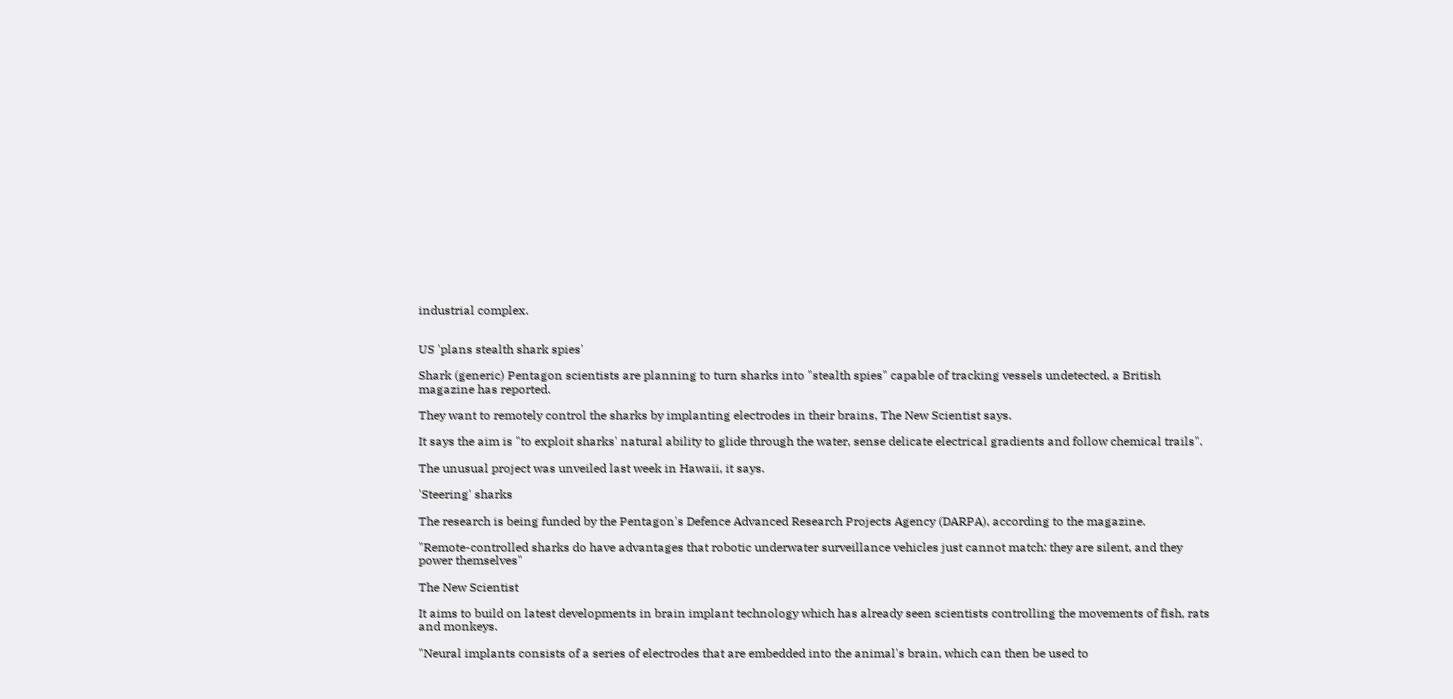industrial complex.


US 'plans stealth shark spies'

Shark (generic) Pentagon scientists are planning to turn sharks into "stealth spies" capable of tracking vessels undetected, a British magazine has reported.

They want to remotely control the sharks by implanting electrodes in their brains, The New Scientist says.

It says the aim is "to exploit sharks' natural ability to glide through the water, sense delicate electrical gradients and follow chemical trails".

The unusual project was unveiled last week in Hawaii, it says.

'Steering' sharks

The research is being funded by the Pentagon's Defence Advanced Research Projects Agency (DARPA), according to the magazine.

"Remote-controlled sharks do have advantages that robotic underwater surveillance vehicles just cannot match: they are silent, and they power themselves"

The New Scientist

It aims to build on latest developments in brain implant technology which has already seen scientists controlling the movements of fish, rats and monkeys.

"Neural implants consists of a series of electrodes that are embedded into the animal's brain, which can then be used to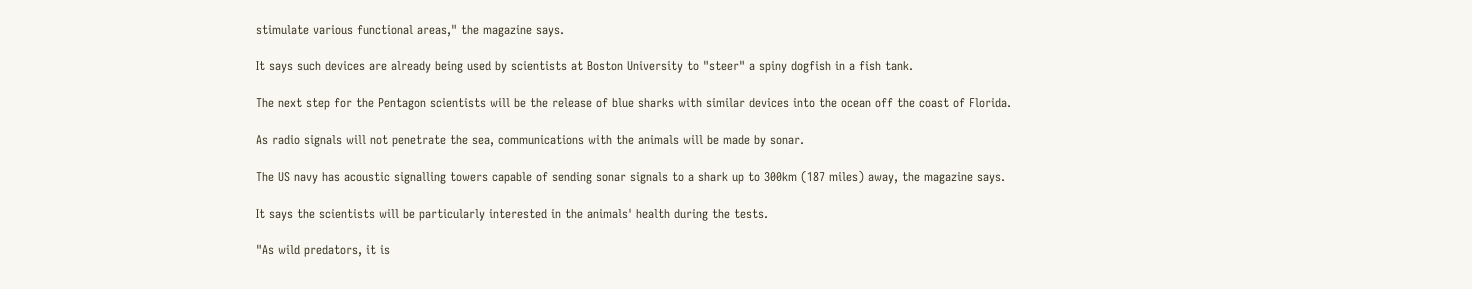stimulate various functional areas," the magazine says.

It says such devices are already being used by scientists at Boston University to "steer" a spiny dogfish in a fish tank.

The next step for the Pentagon scientists will be the release of blue sharks with similar devices into the ocean off the coast of Florida.

As radio signals will not penetrate the sea, communications with the animals will be made by sonar.

The US navy has acoustic signalling towers capable of sending sonar signals to a shark up to 300km (187 miles) away, the magazine says.

It says the scientists will be particularly interested in the animals' health during the tests.

"As wild predators, it is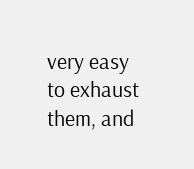very easy to exhaust them, and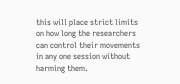this will place strict limits on how long the researchers can control their movements in any one session without harming them.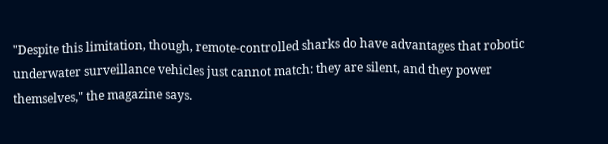"Despite this limitation, though, remote-controlled sharks do have advantages that robotic underwater surveillance vehicles just cannot match: they are silent, and they power themselves," the magazine says.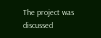The project was discussed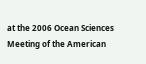at the 2006 Ocean Sciences Meeting of the American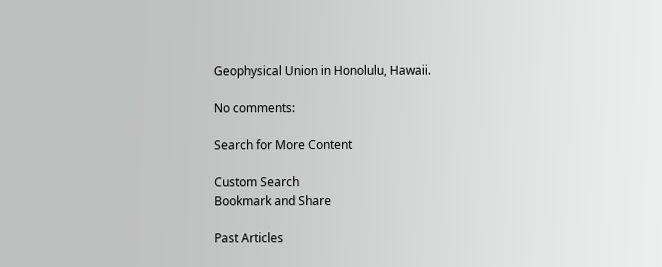Geophysical Union in Honolulu, Hawaii.

No comments:

Search for More Content

Custom Search
Bookmark and Share

Past Articles